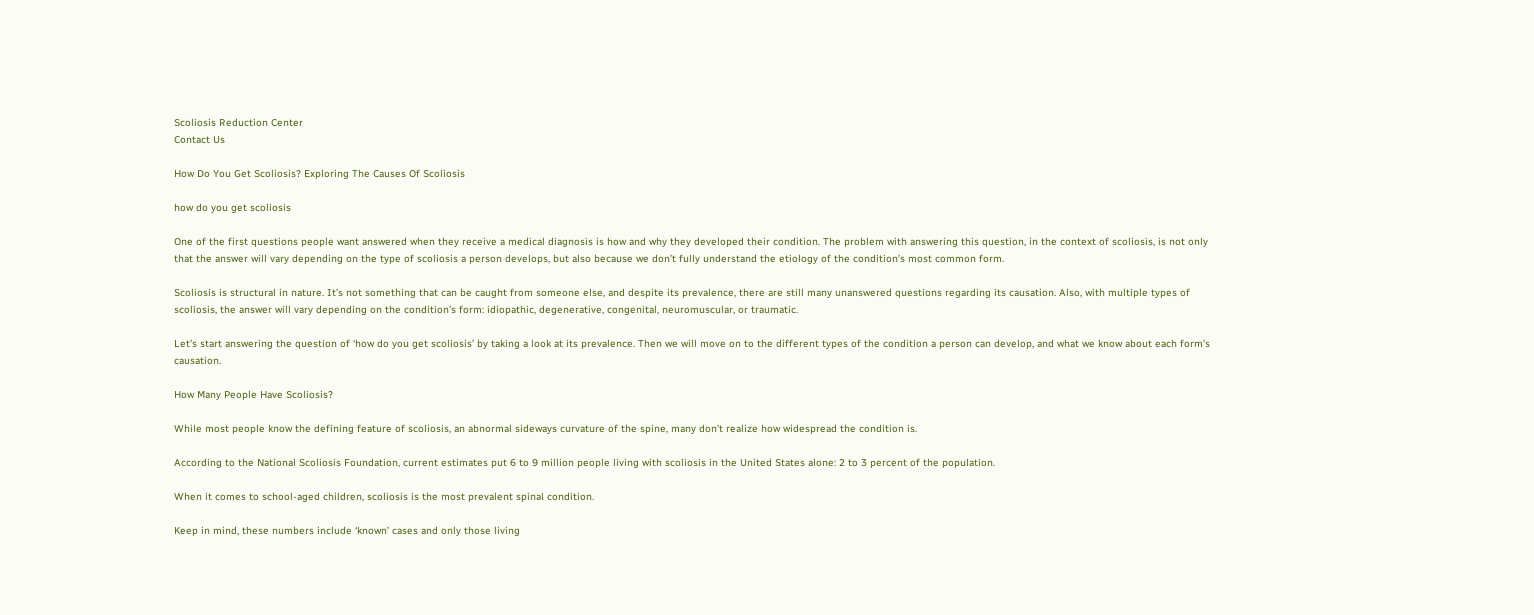Scoliosis Reduction Center
Contact Us

How Do You Get Scoliosis? Exploring The Causes Of Scoliosis

how do you get scoliosis

One of the first questions people want answered when they receive a medical diagnosis is how and why they developed their condition. The problem with answering this question, in the context of scoliosis, is not only that the answer will vary depending on the type of scoliosis a person develops, but also because we don’t fully understand the etiology of the condition’s most common form.

Scoliosis is structural in nature. It’s not something that can be caught from someone else, and despite its prevalence, there are still many unanswered questions regarding its causation. Also, with multiple types of scoliosis, the answer will vary depending on the condition’s form: idiopathic, degenerative, congenital, neuromuscular, or traumatic.

Let’s start answering the question of ‘how do you get scoliosis’ by taking a look at its prevalence. Then we will move on to the different types of the condition a person can develop, and what we know about each form’s causation.

How Many People Have Scoliosis?

While most people know the defining feature of scoliosis, an abnormal sideways curvature of the spine, many don’t realize how widespread the condition is.

According to the National Scoliosis Foundation, current estimates put 6 to 9 million people living with scoliosis in the United States alone: 2 to 3 percent of the population.

When it comes to school-aged children, scoliosis is the most prevalent spinal condition.

Keep in mind, these numbers include ‘known’ cases and only those living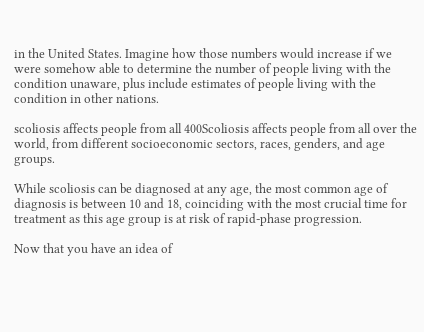in the United States. Imagine how those numbers would increase if we were somehow able to determine the number of people living with the condition unaware, plus include estimates of people living with the condition in other nations.

scoliosis affects people from all 400Scoliosis affects people from all over the world, from different socioeconomic sectors, races, genders, and age groups.

While scoliosis can be diagnosed at any age, the most common age of diagnosis is between 10 and 18, coinciding with the most crucial time for treatment as this age group is at risk of rapid-phase progression.

Now that you have an idea of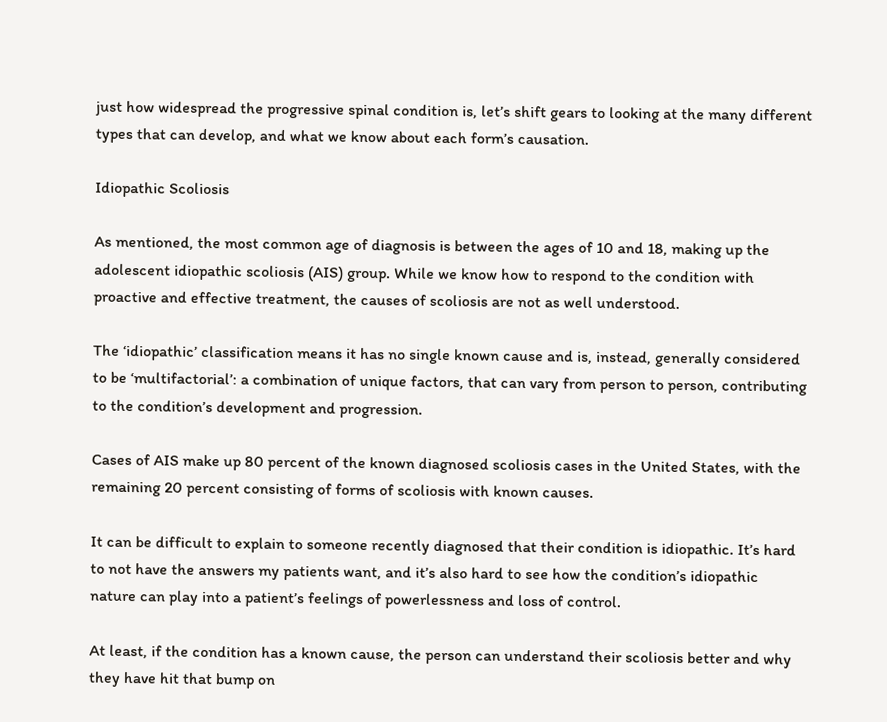just how widespread the progressive spinal condition is, let’s shift gears to looking at the many different types that can develop, and what we know about each form’s causation.

Idiopathic Scoliosis

As mentioned, the most common age of diagnosis is between the ages of 10 and 18, making up the adolescent idiopathic scoliosis (AIS) group. While we know how to respond to the condition with proactive and effective treatment, the causes of scoliosis are not as well understood.

The ‘idiopathic’ classification means it has no single known cause and is, instead, generally considered to be ‘multifactorial’: a combination of unique factors, that can vary from person to person, contributing to the condition’s development and progression.

Cases of AIS make up 80 percent of the known diagnosed scoliosis cases in the United States, with the remaining 20 percent consisting of forms of scoliosis with known causes.

It can be difficult to explain to someone recently diagnosed that their condition is idiopathic. It’s hard to not have the answers my patients want, and it’s also hard to see how the condition’s idiopathic nature can play into a patient’s feelings of powerlessness and loss of control.

At least, if the condition has a known cause, the person can understand their scoliosis better and why they have hit that bump on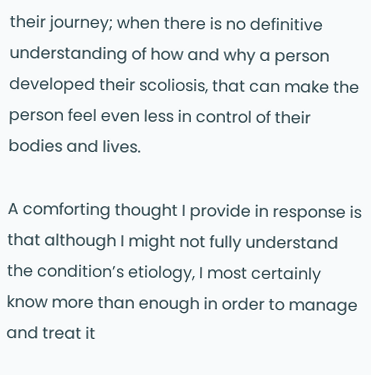their journey; when there is no definitive understanding of how and why a person developed their scoliosis, that can make the person feel even less in control of their bodies and lives.

A comforting thought I provide in response is that although I might not fully understand the condition’s etiology, I most certainly know more than enough in order to manage and treat it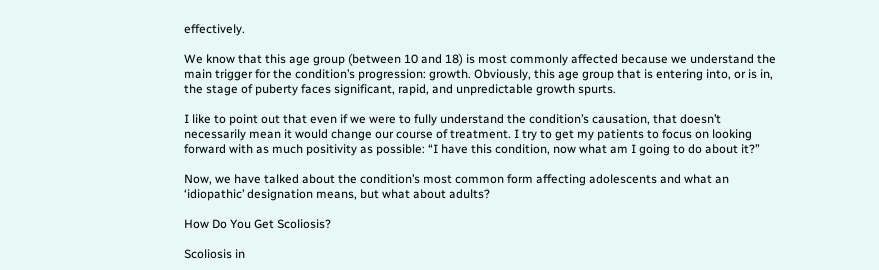effectively.

We know that this age group (between 10 and 18) is most commonly affected because we understand the main trigger for the condition’s progression: growth. Obviously, this age group that is entering into, or is in, the stage of puberty faces significant, rapid, and unpredictable growth spurts.

I like to point out that even if we were to fully understand the condition’s causation, that doesn’t necessarily mean it would change our course of treatment. I try to get my patients to focus on looking forward with as much positivity as possible: “I have this condition, now what am I going to do about it?”

Now, we have talked about the condition’s most common form affecting adolescents and what an ‘idiopathic’ designation means, but what about adults?

How Do You Get Scoliosis?

Scoliosis in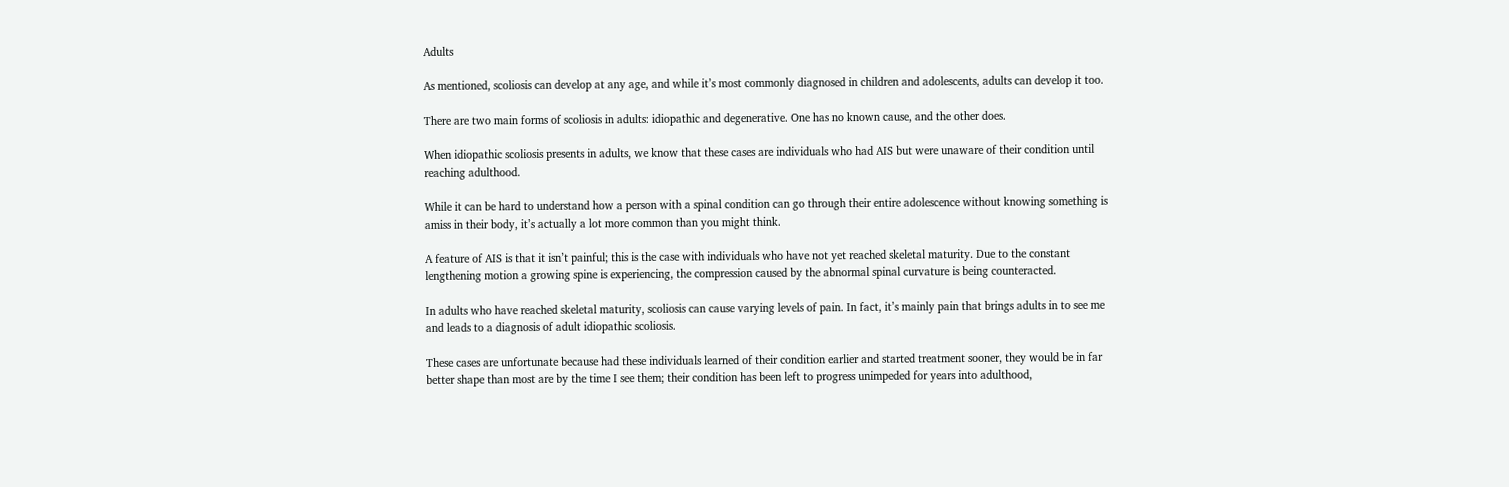Adults

As mentioned, scoliosis can develop at any age, and while it’s most commonly diagnosed in children and adolescents, adults can develop it too.

There are two main forms of scoliosis in adults: idiopathic and degenerative. One has no known cause, and the other does.

When idiopathic scoliosis presents in adults, we know that these cases are individuals who had AIS but were unaware of their condition until reaching adulthood.

While it can be hard to understand how a person with a spinal condition can go through their entire adolescence without knowing something is amiss in their body, it’s actually a lot more common than you might think.

A feature of AIS is that it isn’t painful; this is the case with individuals who have not yet reached skeletal maturity. Due to the constant lengthening motion a growing spine is experiencing, the compression caused by the abnormal spinal curvature is being counteracted.

In adults who have reached skeletal maturity, scoliosis can cause varying levels of pain. In fact, it’s mainly pain that brings adults in to see me and leads to a diagnosis of adult idiopathic scoliosis.

These cases are unfortunate because had these individuals learned of their condition earlier and started treatment sooner, they would be in far better shape than most are by the time I see them; their condition has been left to progress unimpeded for years into adulthood,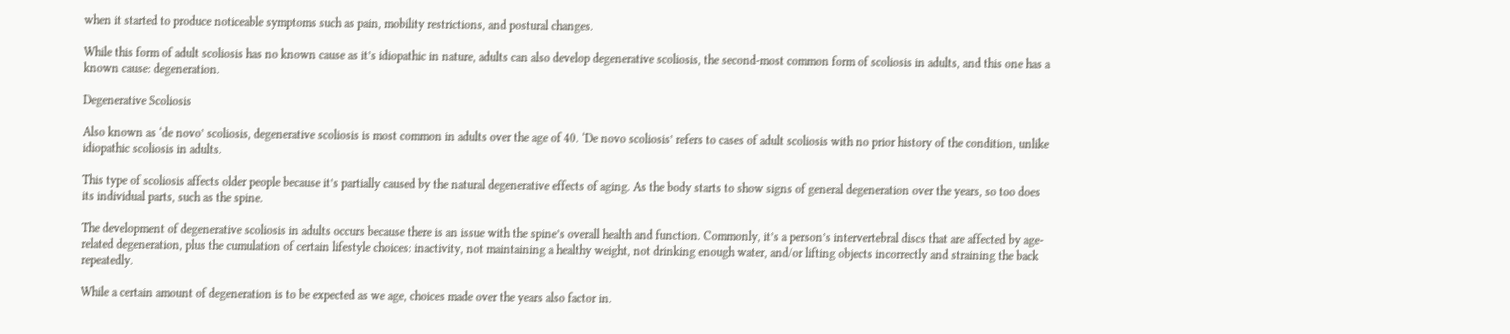when it started to produce noticeable symptoms such as pain, mobility restrictions, and postural changes.

While this form of adult scoliosis has no known cause as it’s idiopathic in nature, adults can also develop degenerative scoliosis, the second-most common form of scoliosis in adults, and this one has a known cause: degeneration.

Degenerative Scoliosis

Also known as ‘de novo’ scoliosis, degenerative scoliosis is most common in adults over the age of 40. ‘De novo scoliosis’ refers to cases of adult scoliosis with no prior history of the condition, unlike idiopathic scoliosis in adults.

This type of scoliosis affects older people because it’s partially caused by the natural degenerative effects of aging. As the body starts to show signs of general degeneration over the years, so too does its individual parts, such as the spine.

The development of degenerative scoliosis in adults occurs because there is an issue with the spine’s overall health and function. Commonly, it’s a person’s intervertebral discs that are affected by age-related degeneration, plus the cumulation of certain lifestyle choices: inactivity, not maintaining a healthy weight, not drinking enough water, and/or lifting objects incorrectly and straining the back repeatedly.

While a certain amount of degeneration is to be expected as we age, choices made over the years also factor in.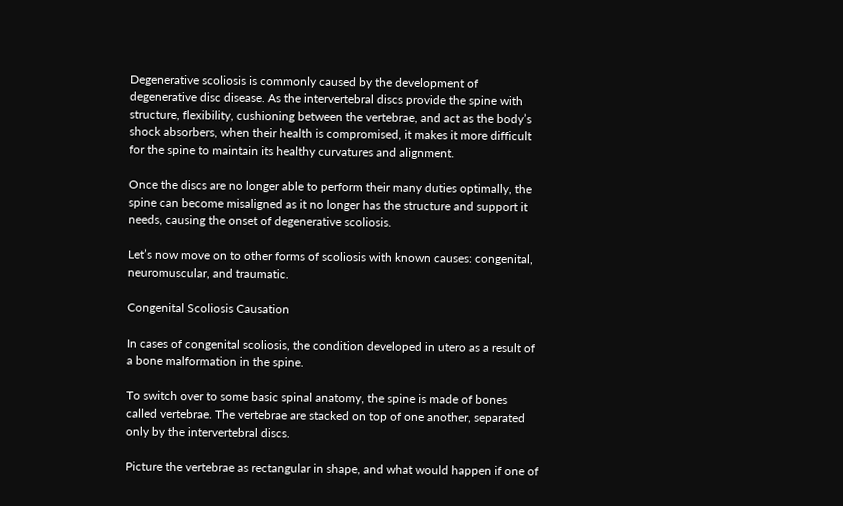Degenerative scoliosis is commonly caused by the development of degenerative disc disease. As the intervertebral discs provide the spine with structure, flexibility, cushioning between the vertebrae, and act as the body’s shock absorbers, when their health is compromised, it makes it more difficult for the spine to maintain its healthy curvatures and alignment.

Once the discs are no longer able to perform their many duties optimally, the spine can become misaligned as it no longer has the structure and support it needs, causing the onset of degenerative scoliosis.

Let’s now move on to other forms of scoliosis with known causes: congenital, neuromuscular, and traumatic.

Congenital Scoliosis Causation

In cases of congenital scoliosis, the condition developed in utero as a result of a bone malformation in the spine.

To switch over to some basic spinal anatomy, the spine is made of bones called vertebrae. The vertebrae are stacked on top of one another, separated only by the intervertebral discs.

Picture the vertebrae as rectangular in shape, and what would happen if one of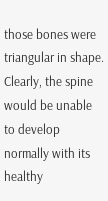those bones were triangular in shape. Clearly, the spine would be unable to develop normally with its healthy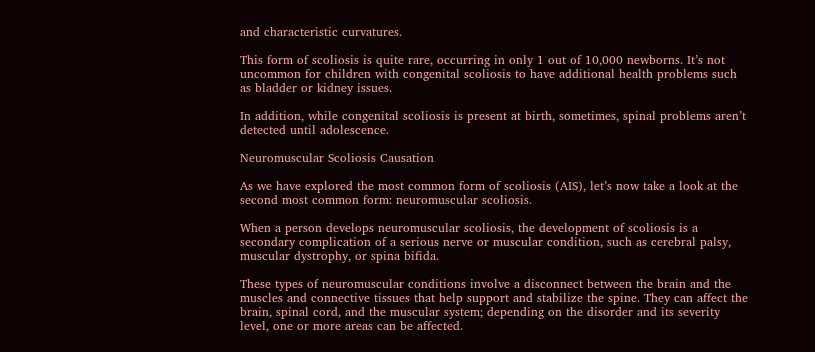and characteristic curvatures.

This form of scoliosis is quite rare, occurring in only 1 out of 10,000 newborns. It’s not uncommon for children with congenital scoliosis to have additional health problems such as bladder or kidney issues.

In addition, while congenital scoliosis is present at birth, sometimes, spinal problems aren’t detected until adolescence.

Neuromuscular Scoliosis Causation

As we have explored the most common form of scoliosis (AIS), let’s now take a look at the second most common form: neuromuscular scoliosis.

When a person develops neuromuscular scoliosis, the development of scoliosis is a secondary complication of a serious nerve or muscular condition, such as cerebral palsy, muscular dystrophy, or spina bifida.

These types of neuromuscular conditions involve a disconnect between the brain and the muscles and connective tissues that help support and stabilize the spine. They can affect the brain, spinal cord, and the muscular system; depending on the disorder and its severity level, one or more areas can be affected.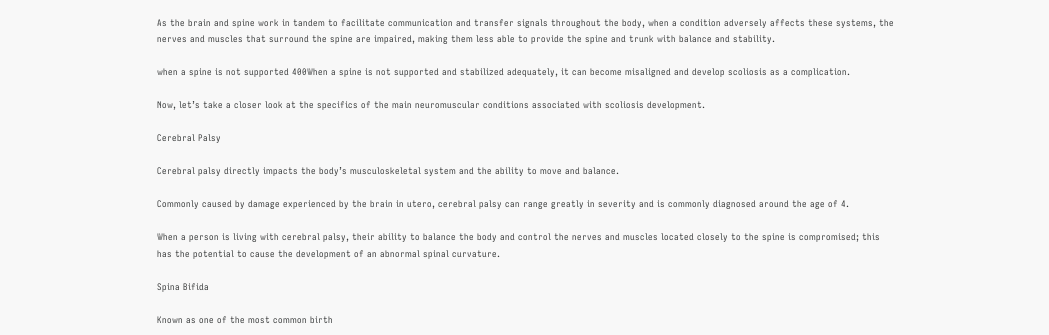As the brain and spine work in tandem to facilitate communication and transfer signals throughout the body, when a condition adversely affects these systems, the nerves and muscles that surround the spine are impaired, making them less able to provide the spine and trunk with balance and stability.

when a spine is not supported 400When a spine is not supported and stabilized adequately, it can become misaligned and develop scoliosis as a complication.

Now, let’s take a closer look at the specifics of the main neuromuscular conditions associated with scoliosis development.

Cerebral Palsy

Cerebral palsy directly impacts the body’s musculoskeletal system and the ability to move and balance.

Commonly caused by damage experienced by the brain in utero, cerebral palsy can range greatly in severity and is commonly diagnosed around the age of 4.

When a person is living with cerebral palsy, their ability to balance the body and control the nerves and muscles located closely to the spine is compromised; this has the potential to cause the development of an abnormal spinal curvature.

Spina Bifida

Known as one of the most common birth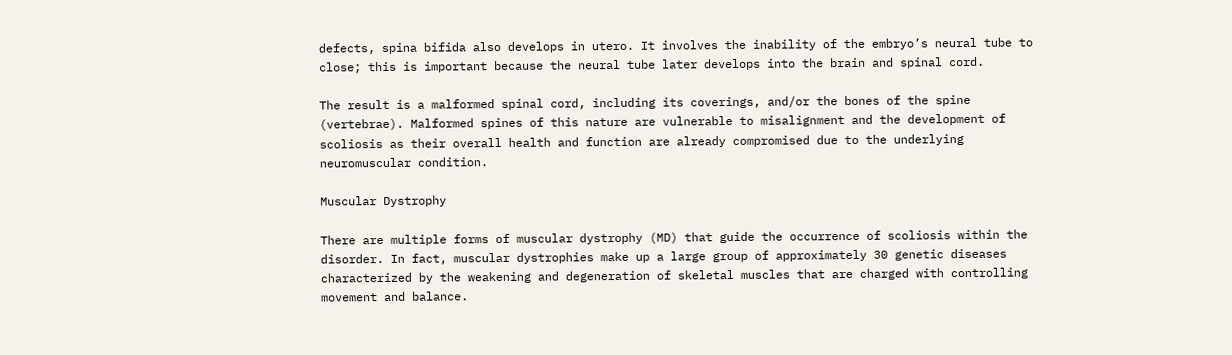defects, spina bifida also develops in utero. It involves the inability of the embryo’s neural tube to close; this is important because the neural tube later develops into the brain and spinal cord.

The result is a malformed spinal cord, including its coverings, and/or the bones of the spine (vertebrae). Malformed spines of this nature are vulnerable to misalignment and the development of scoliosis as their overall health and function are already compromised due to the underlying neuromuscular condition.

Muscular Dystrophy

There are multiple forms of muscular dystrophy (MD) that guide the occurrence of scoliosis within the disorder. In fact, muscular dystrophies make up a large group of approximately 30 genetic diseases characterized by the weakening and degeneration of skeletal muscles that are charged with controlling movement and balance.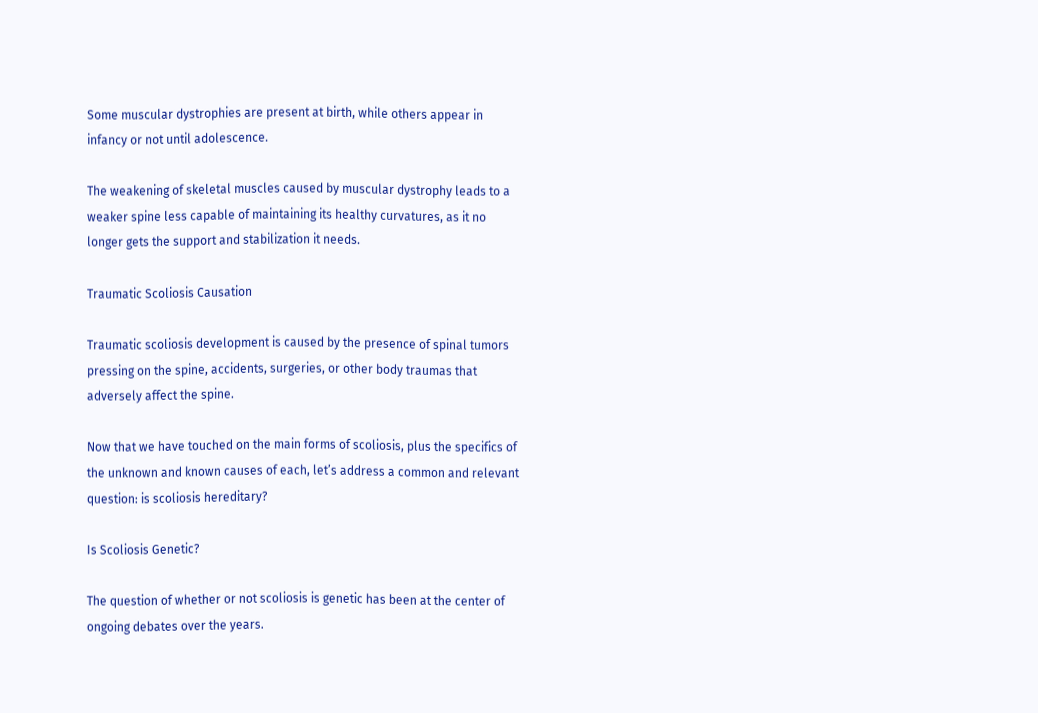Some muscular dystrophies are present at birth, while others appear in infancy or not until adolescence.

The weakening of skeletal muscles caused by muscular dystrophy leads to a weaker spine less capable of maintaining its healthy curvatures, as it no longer gets the support and stabilization it needs.

Traumatic Scoliosis Causation

Traumatic scoliosis development is caused by the presence of spinal tumors pressing on the spine, accidents, surgeries, or other body traumas that adversely affect the spine.

Now that we have touched on the main forms of scoliosis, plus the specifics of the unknown and known causes of each, let’s address a common and relevant question: is scoliosis hereditary?

Is Scoliosis Genetic?

The question of whether or not scoliosis is genetic has been at the center of ongoing debates over the years.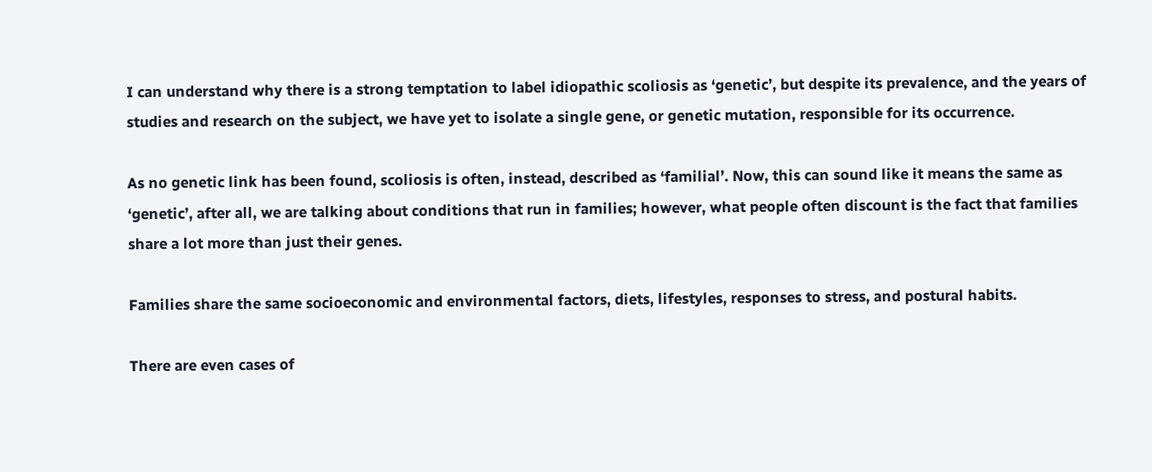I can understand why there is a strong temptation to label idiopathic scoliosis as ‘genetic’, but despite its prevalence, and the years of studies and research on the subject, we have yet to isolate a single gene, or genetic mutation, responsible for its occurrence.

As no genetic link has been found, scoliosis is often, instead, described as ‘familial’. Now, this can sound like it means the same as ‘genetic’, after all, we are talking about conditions that run in families; however, what people often discount is the fact that families share a lot more than just their genes.

Families share the same socioeconomic and environmental factors, diets, lifestyles, responses to stress, and postural habits.

There are even cases of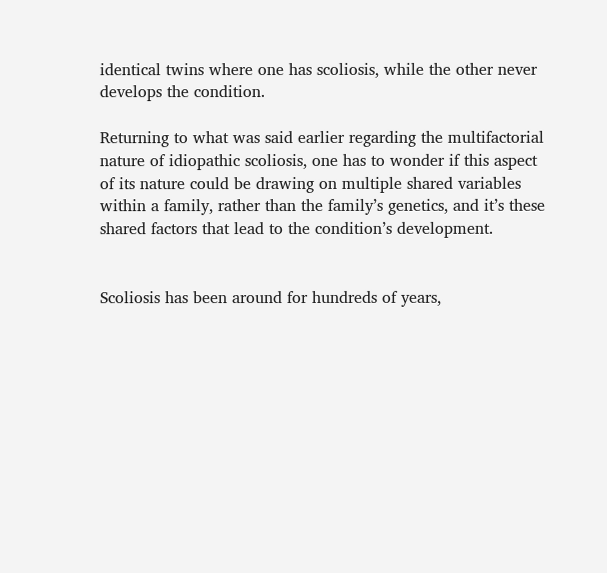identical twins where one has scoliosis, while the other never develops the condition.

Returning to what was said earlier regarding the multifactorial nature of idiopathic scoliosis, one has to wonder if this aspect of its nature could be drawing on multiple shared variables within a family, rather than the family’s genetics, and it’s these shared factors that lead to the condition’s development.


Scoliosis has been around for hundreds of years,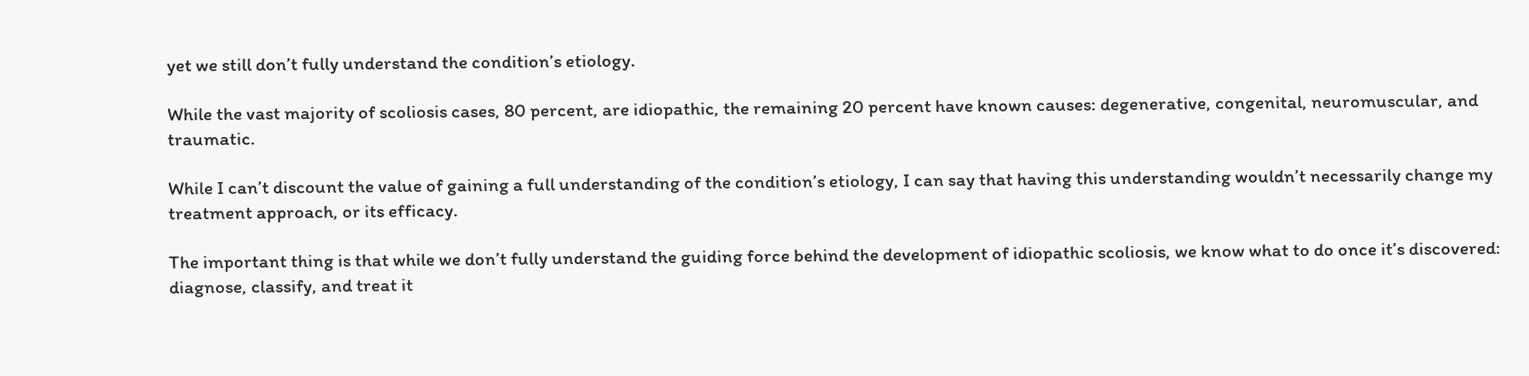yet we still don’t fully understand the condition’s etiology.

While the vast majority of scoliosis cases, 80 percent, are idiopathic, the remaining 20 percent have known causes: degenerative, congenital, neuromuscular, and traumatic.

While I can’t discount the value of gaining a full understanding of the condition’s etiology, I can say that having this understanding wouldn’t necessarily change my treatment approach, or its efficacy.

The important thing is that while we don’t fully understand the guiding force behind the development of idiopathic scoliosis, we know what to do once it’s discovered: diagnose, classify, and treat it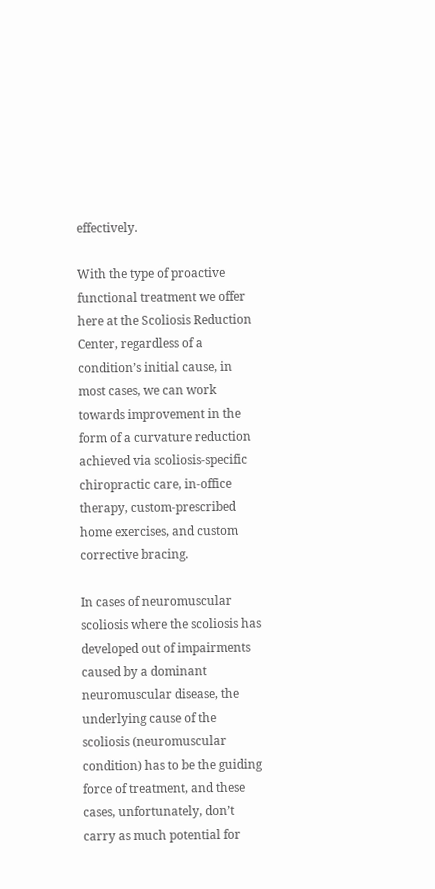effectively.

With the type of proactive functional treatment we offer here at the Scoliosis Reduction Center, regardless of a condition’s initial cause, in most cases, we can work towards improvement in the form of a curvature reduction achieved via scoliosis-specific chiropractic care, in-office therapy, custom-prescribed home exercises, and custom corrective bracing.

In cases of neuromuscular scoliosis where the scoliosis has developed out of impairments caused by a dominant neuromuscular disease, the underlying cause of the scoliosis (neuromuscular condition) has to be the guiding force of treatment, and these cases, unfortunately, don’t carry as much potential for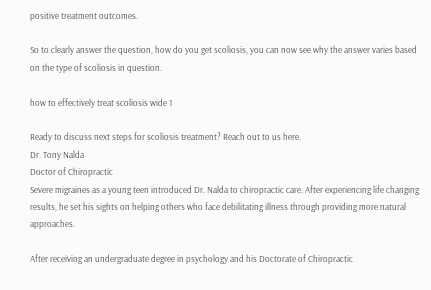positive treatment outcomes.

So to clearly answer the question, how do you get scoliosis, you can now see why the answer varies based on the type of scoliosis in question.

how to effectively treat scoliosis wide 1

Ready to discuss next steps for scoliosis treatment? Reach out to us here.
Dr. Tony Nalda
Doctor of Chiropractic
Severe migraines as a young teen introduced Dr. Nalda to chiropractic care. After experiencing life changing results, he set his sights on helping others who face debilitating illness through providing more natural approaches.

After receiving an undergraduate degree in psychology and his Doctorate of Chiropractic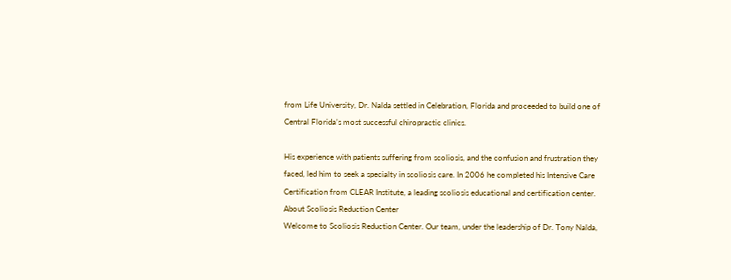from Life University, Dr. Nalda settled in Celebration, Florida and proceeded to build one of Central Florida’s most successful chiropractic clinics.

His experience with patients suffering from scoliosis, and the confusion and frustration they faced, led him to seek a specialty in scoliosis care. In 2006 he completed his Intensive Care Certification from CLEAR Institute, a leading scoliosis educational and certification center.
About Scoliosis Reduction Center
Welcome to Scoliosis Reduction Center. Our team, under the leadership of Dr. Tony Nalda,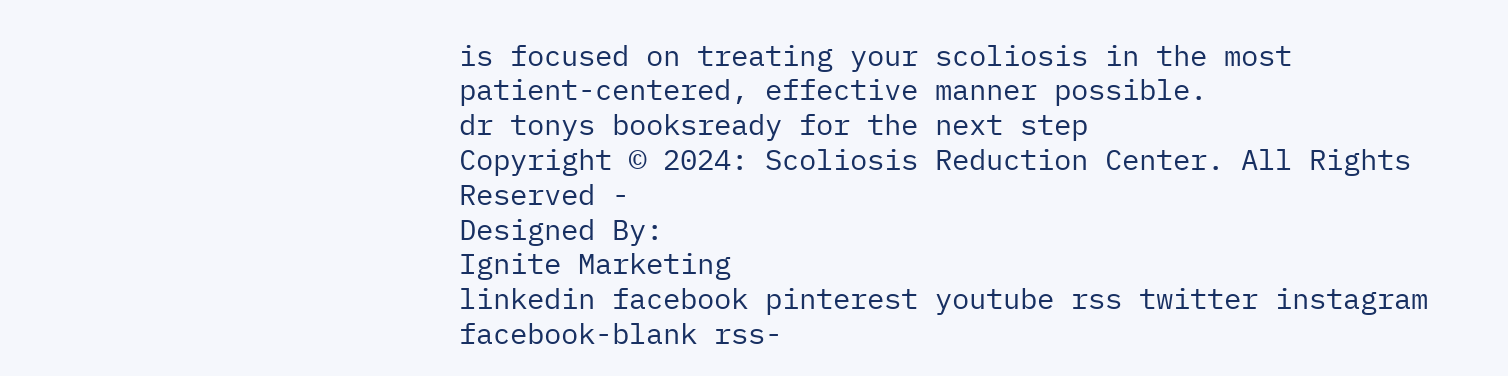is focused on treating your scoliosis in the most patient-centered, effective manner possible.
dr tonys booksready for the next step
Copyright © 2024: Scoliosis Reduction Center. All Rights Reserved -
Designed By:
Ignite Marketing
linkedin facebook pinterest youtube rss twitter instagram facebook-blank rss-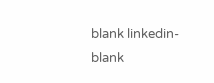blank linkedin-blank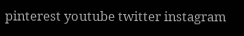pinterest youtube twitter instagram